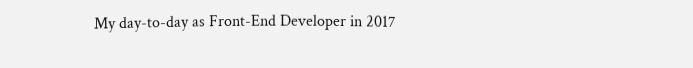My day-to-day as Front-End Developer in 2017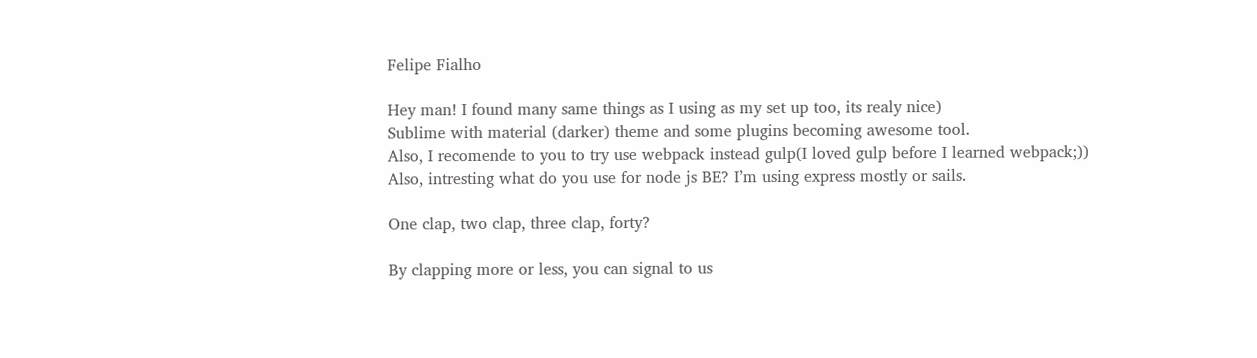Felipe Fialho

Hey man! I found many same things as I using as my set up too, its realy nice)
Sublime with material (darker) theme and some plugins becoming awesome tool.
Also, I recomende to you to try use webpack instead gulp(I loved gulp before I learned webpack;))
Also, intresting what do you use for node js BE? I’m using express mostly or sails.

One clap, two clap, three clap, forty?

By clapping more or less, you can signal to us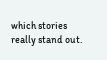which stories really stand out.